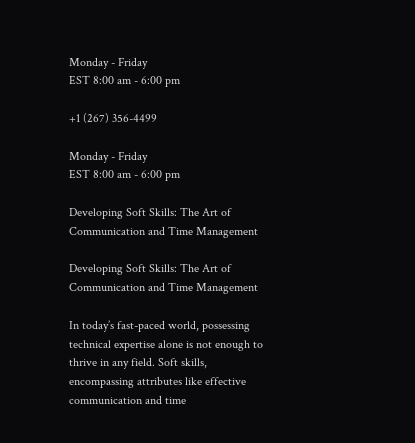Monday - Friday
EST 8:00 am - 6:00 pm

+1 (267) 356-4499

Monday - Friday
EST 8:00 am - 6:00 pm

Developing Soft Skills: The Art of Communication and Time Management

Developing Soft Skills: The Art of Communication and Time Management

In today’s fast-paced world, possessing technical expertise alone is not enough to thrive in any field. Soft skills, encompassing attributes like effective communication and time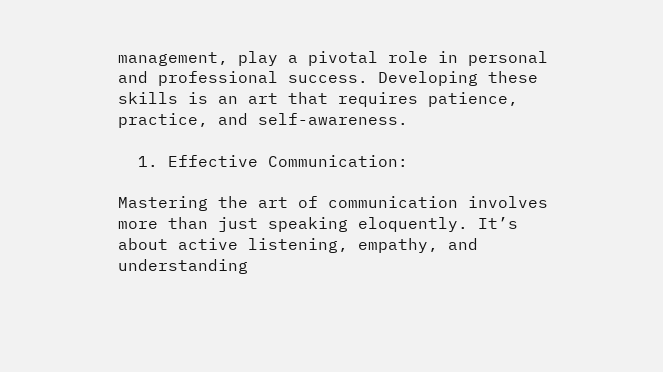management, play a pivotal role in personal and professional success. Developing these skills is an art that requires patience, practice, and self-awareness.

  1. Effective Communication:

Mastering the art of communication involves more than just speaking eloquently. It’s about active listening, empathy, and understanding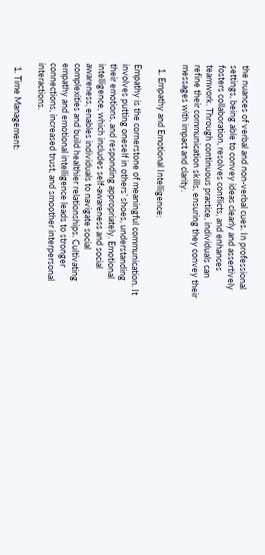the nuances of verbal and non-verbal cues. In professional settings, being able to convey ideas clearly and assertively fosters collaboration, resolves conflicts, and enhances teamwork. Through continuous practice, individuals can refine their communication skills, ensuring they convey their messages with impact and clarity.

  1. Empathy and Emotional Intelligence:

Empathy is the cornerstone of meaningful communication. It involves putting oneself in others’ shoes, understanding their emotions, and responding appropriately. Emotional intelligence, which includes self-awareness and social awareness, enables individuals to navigate social complexities and build healthier relationships. Cultivating empathy and emotional intelligence leads to stronger connections, increased trust, and smoother interpersonal interactions.

  1. Time Management: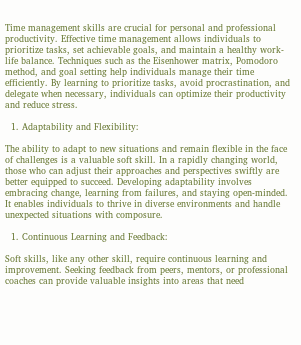Time management skills are crucial for personal and professional productivity. Effective time management allows individuals to prioritize tasks, set achievable goals, and maintain a healthy work-life balance. Techniques such as the Eisenhower matrix, Pomodoro method, and goal setting help individuals manage their time efficiently. By learning to prioritize tasks, avoid procrastination, and delegate when necessary, individuals can optimize their productivity and reduce stress.

  1. Adaptability and Flexibility:

The ability to adapt to new situations and remain flexible in the face of challenges is a valuable soft skill. In a rapidly changing world, those who can adjust their approaches and perspectives swiftly are better equipped to succeed. Developing adaptability involves embracing change, learning from failures, and staying open-minded. It enables individuals to thrive in diverse environments and handle unexpected situations with composure.

  1. Continuous Learning and Feedback:

Soft skills, like any other skill, require continuous learning and improvement. Seeking feedback from peers, mentors, or professional coaches can provide valuable insights into areas that need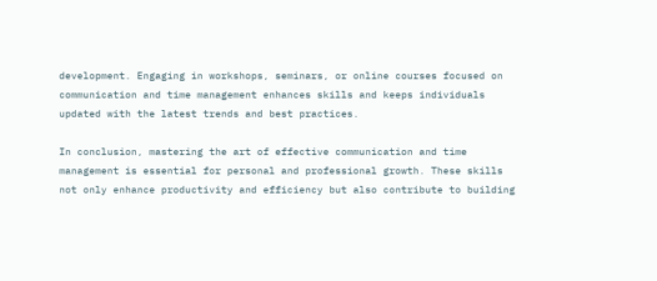development. Engaging in workshops, seminars, or online courses focused on communication and time management enhances skills and keeps individuals updated with the latest trends and best practices.

In conclusion, mastering the art of effective communication and time management is essential for personal and professional growth. These skills not only enhance productivity and efficiency but also contribute to building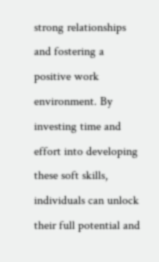strong relationships and fostering a positive work environment. By investing time and effort into developing these soft skills, individuals can unlock their full potential and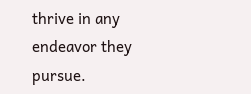thrive in any endeavor they pursue.